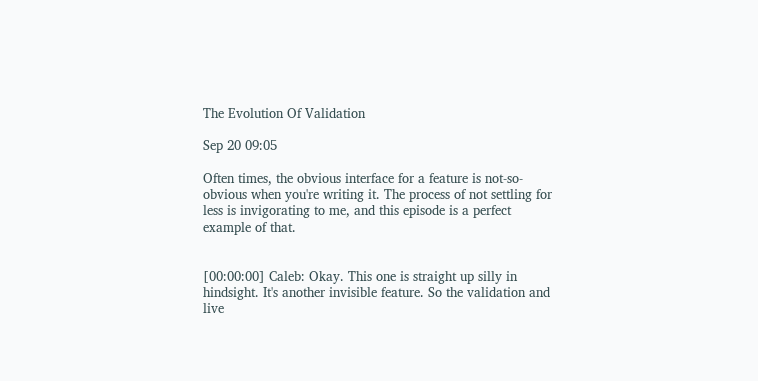The Evolution Of Validation

Sep 20 09:05

Often times, the obvious interface for a feature is not-so-obvious when you're writing it. The process of not settling for less is invigorating to me, and this episode is a perfect example of that.


[00:00:00] Caleb: Okay. This one is straight up silly in hindsight. It's another invisible feature. So the validation and live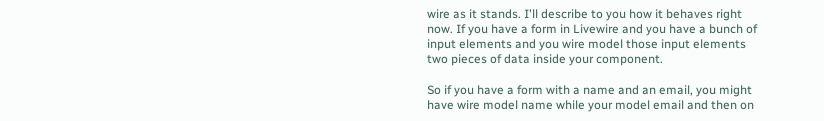wire as it stands. I'll describe to you how it behaves right now. If you have a form in Livewire and you have a bunch of input elements and you wire model those input elements two pieces of data inside your component.

So if you have a form with a name and an email, you might have wire model name while your model email and then on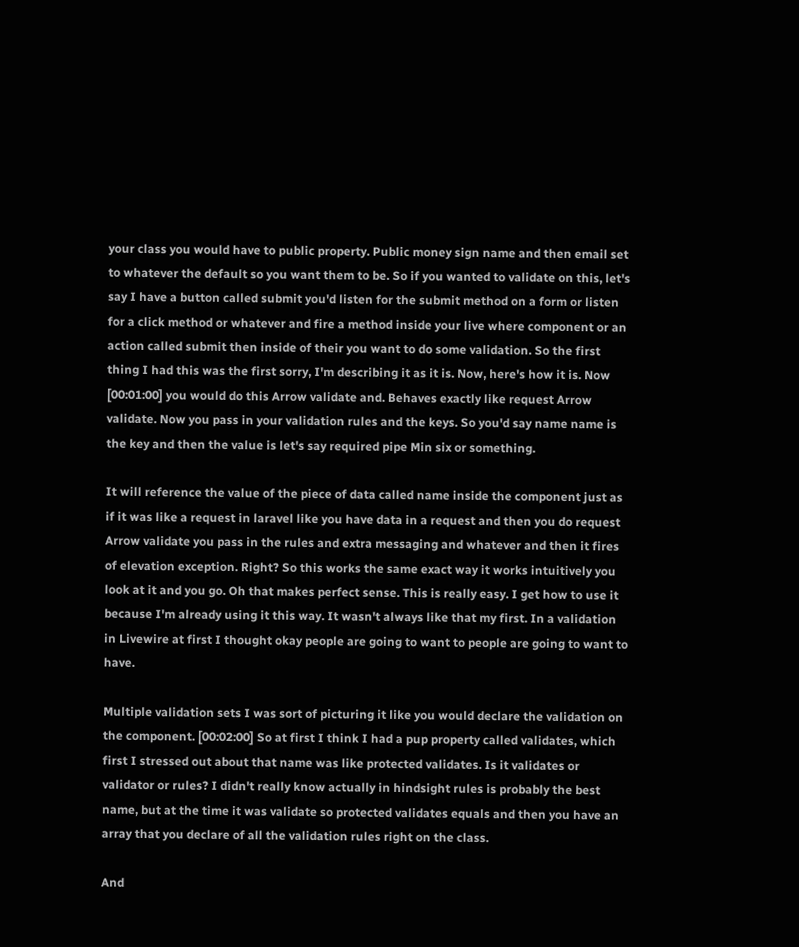your class you would have to public property. Public money sign name and then email set to whatever the default so you want them to be. So if you wanted to validate on this, let's say I have a button called submit you'd listen for the submit method on a form or listen for a click method or whatever and fire a method inside your live where component or an action called submit then inside of their you want to do some validation. So the first thing I had this was the first sorry, I'm describing it as it is. Now, here's how it is. Now [00:01:00] you would do this Arrow validate and. Behaves exactly like request Arrow validate. Now you pass in your validation rules and the keys. So you'd say name name is the key and then the value is let's say required pipe Min six or something.

It will reference the value of the piece of data called name inside the component just as if it was like a request in laravel like you have data in a request and then you do request Arrow validate you pass in the rules and extra messaging and whatever and then it fires of elevation exception. Right? So this works the same exact way it works intuitively you look at it and you go. Oh that makes perfect sense. This is really easy. I get how to use it because I'm already using it this way. It wasn't always like that my first. In a validation in Livewire at first I thought okay people are going to want to people are going to want to have.

Multiple validation sets I was sort of picturing it like you would declare the validation on the component. [00:02:00] So at first I think I had a pup property called validates, which first I stressed out about that name was like protected validates. Is it validates or validator or rules? I didn't really know actually in hindsight rules is probably the best name, but at the time it was validate so protected validates equals and then you have an array that you declare of all the validation rules right on the class.

And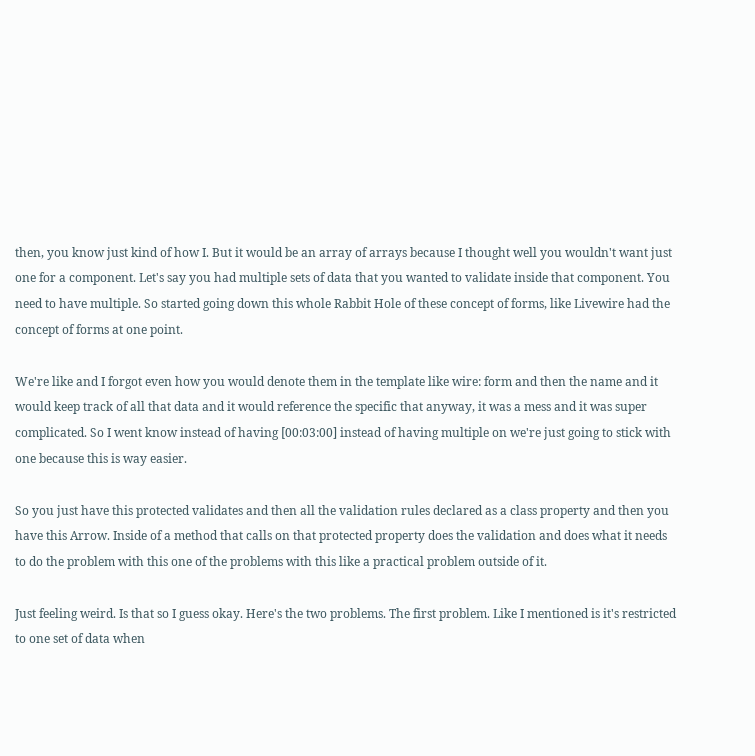then, you know just kind of how I. But it would be an array of arrays because I thought well you wouldn't want just one for a component. Let's say you had multiple sets of data that you wanted to validate inside that component. You need to have multiple. So started going down this whole Rabbit Hole of these concept of forms, like Livewire had the concept of forms at one point.

We're like and I forgot even how you would denote them in the template like wire: form and then the name and it would keep track of all that data and it would reference the specific that anyway, it was a mess and it was super complicated. So I went know instead of having [00:03:00] instead of having multiple on we're just going to stick with one because this is way easier.

So you just have this protected validates and then all the validation rules declared as a class property and then you have this Arrow. Inside of a method that calls on that protected property does the validation and does what it needs to do the problem with this one of the problems with this like a practical problem outside of it.

Just feeling weird. Is that so I guess okay. Here's the two problems. The first problem. Like I mentioned is it's restricted to one set of data when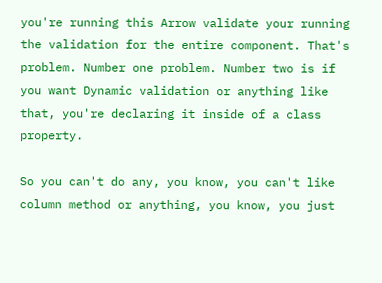you're running this Arrow validate your running the validation for the entire component. That's problem. Number one problem. Number two is if you want Dynamic validation or anything like that, you're declaring it inside of a class property.

So you can't do any, you know, you can't like column method or anything, you know, you just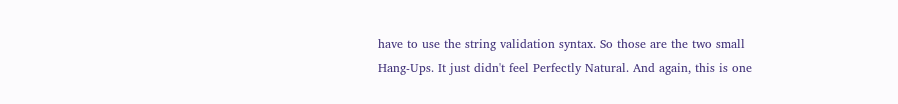have to use the string validation syntax. So those are the two small Hang-Ups. It just didn't feel Perfectly Natural. And again, this is one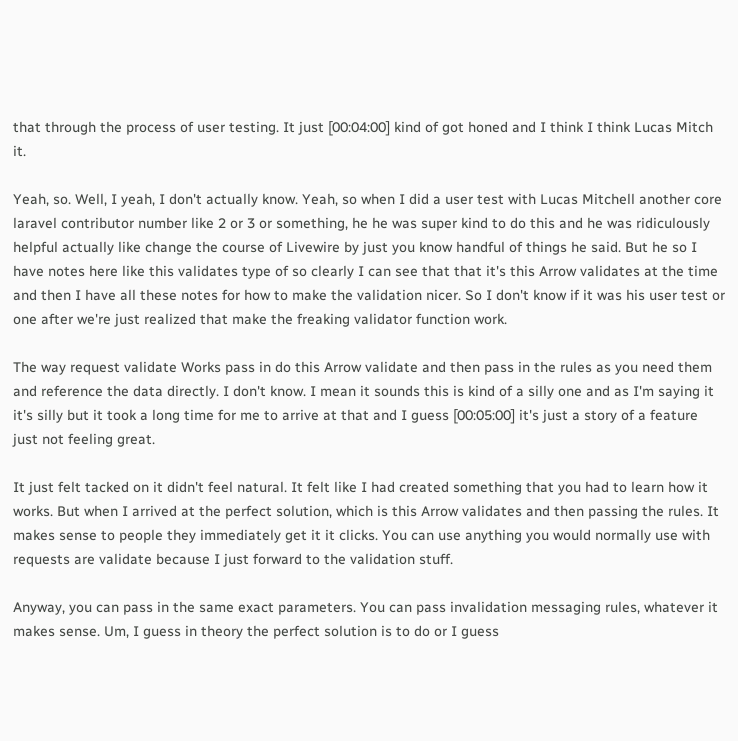that through the process of user testing. It just [00:04:00] kind of got honed and I think I think Lucas Mitch it.

Yeah, so. Well, I yeah, I don't actually know. Yeah, so when I did a user test with Lucas Mitchell another core laravel contributor number like 2 or 3 or something, he he was super kind to do this and he was ridiculously helpful actually like change the course of Livewire by just you know handful of things he said. But he so I have notes here like this validates type of so clearly I can see that that it's this Arrow validates at the time and then I have all these notes for how to make the validation nicer. So I don't know if it was his user test or one after we're just realized that make the freaking validator function work.

The way request validate Works pass in do this Arrow validate and then pass in the rules as you need them and reference the data directly. I don't know. I mean it sounds this is kind of a silly one and as I'm saying it it's silly but it took a long time for me to arrive at that and I guess [00:05:00] it's just a story of a feature just not feeling great.

It just felt tacked on it didn't feel natural. It felt like I had created something that you had to learn how it works. But when I arrived at the perfect solution, which is this Arrow validates and then passing the rules. It makes sense to people they immediately get it it clicks. You can use anything you would normally use with requests are validate because I just forward to the validation stuff.

Anyway, you can pass in the same exact parameters. You can pass invalidation messaging rules, whatever it makes sense. Um, I guess in theory the perfect solution is to do or I guess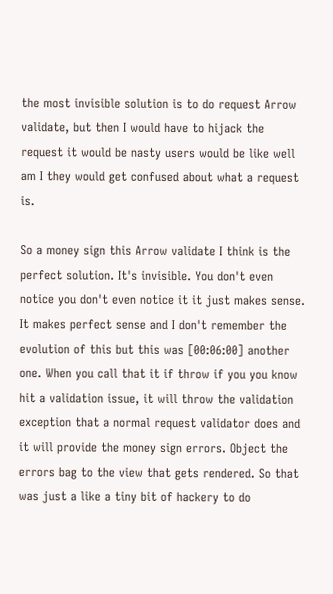the most invisible solution is to do request Arrow validate, but then I would have to hijack the request it would be nasty users would be like well am I they would get confused about what a request is.

So a money sign this Arrow validate I think is the perfect solution. It's invisible. You don't even notice you don't even notice it it just makes sense. It makes perfect sense and I don't remember the evolution of this but this was [00:06:00] another one. When you call that it if throw if you you know hit a validation issue, it will throw the validation exception that a normal request validator does and it will provide the money sign errors. Object the errors bag to the view that gets rendered. So that was just a like a tiny bit of hackery to do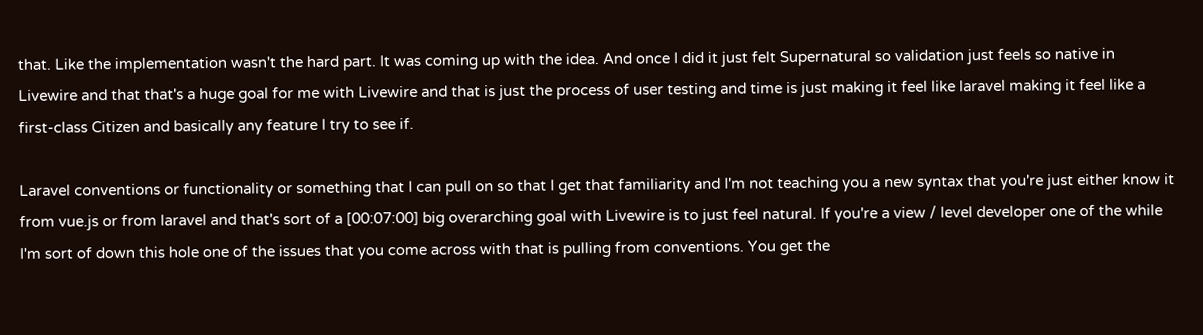that. Like the implementation wasn't the hard part. It was coming up with the idea. And once I did it just felt Supernatural so validation just feels so native in Livewire and that that's a huge goal for me with Livewire and that is just the process of user testing and time is just making it feel like laravel making it feel like a first-class Citizen and basically any feature I try to see if.

Laravel conventions or functionality or something that I can pull on so that I get that familiarity and I'm not teaching you a new syntax that you're just either know it from vue.js or from laravel and that's sort of a [00:07:00] big overarching goal with Livewire is to just feel natural. If you're a view / level developer one of the while I'm sort of down this hole one of the issues that you come across with that is pulling from conventions. You get the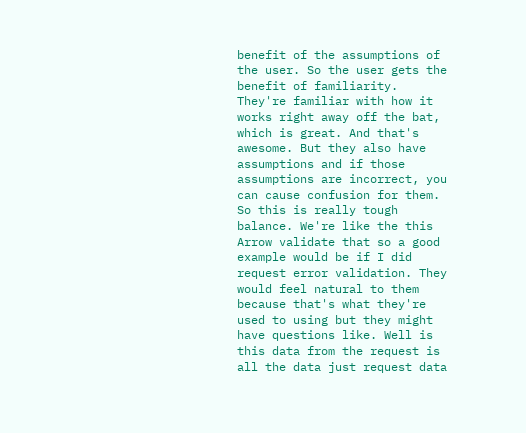benefit of the assumptions of the user. So the user gets the benefit of familiarity. They're familiar with how it works right away off the bat, which is great. And that's awesome. But they also have assumptions and if those assumptions are incorrect, you can cause confusion for them. So this is really tough balance. We're like the this Arrow validate that so a good example would be if I did request error validation. They would feel natural to them because that's what they're used to using but they might have questions like. Well is this data from the request is all the data just request data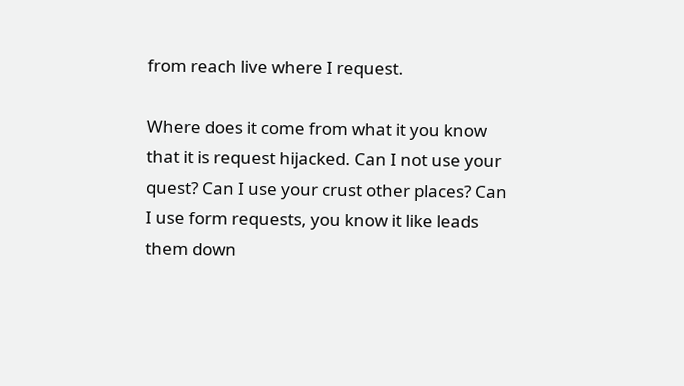from reach live where I request.

Where does it come from what it you know that it is request hijacked. Can I not use your quest? Can I use your crust other places? Can I use form requests, you know it like leads them down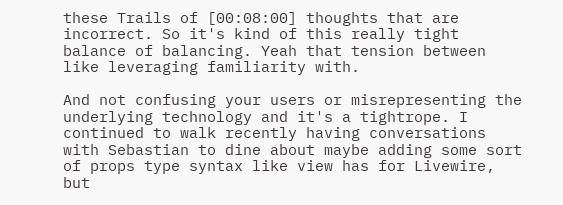these Trails of [00:08:00] thoughts that are incorrect. So it's kind of this really tight balance of balancing. Yeah that tension between like leveraging familiarity with.

And not confusing your users or misrepresenting the underlying technology and it's a tightrope. I continued to walk recently having conversations with Sebastian to dine about maybe adding some sort of props type syntax like view has for Livewire, but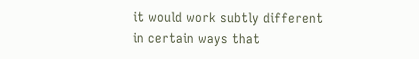it would work subtly different in certain ways that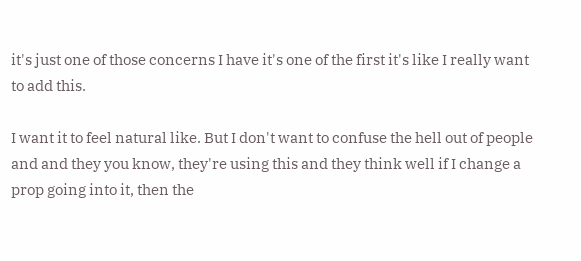it's just one of those concerns I have it's one of the first it's like I really want to add this.

I want it to feel natural like. But I don't want to confuse the hell out of people and and they you know, they're using this and they think well if I change a prop going into it, then the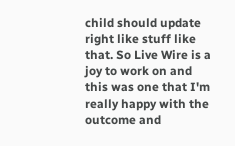child should update right like stuff like that. So Live Wire is a joy to work on and this was one that I'm really happy with the outcome and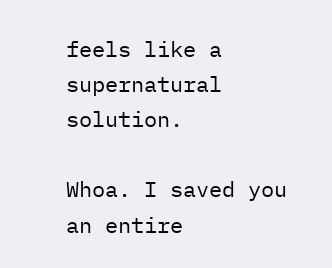feels like a supernatural solution.

Whoa. I saved you an entire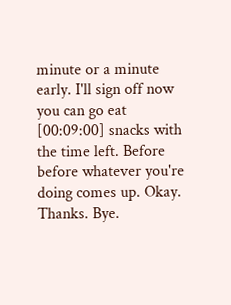minute or a minute early. I'll sign off now you can go eat [00:09:00] snacks with the time left. Before before whatever you're doing comes up. Okay. Thanks. Bye.